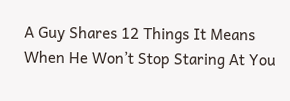A Guy Shares 12 Things It Means When He Won’t Stop Staring At You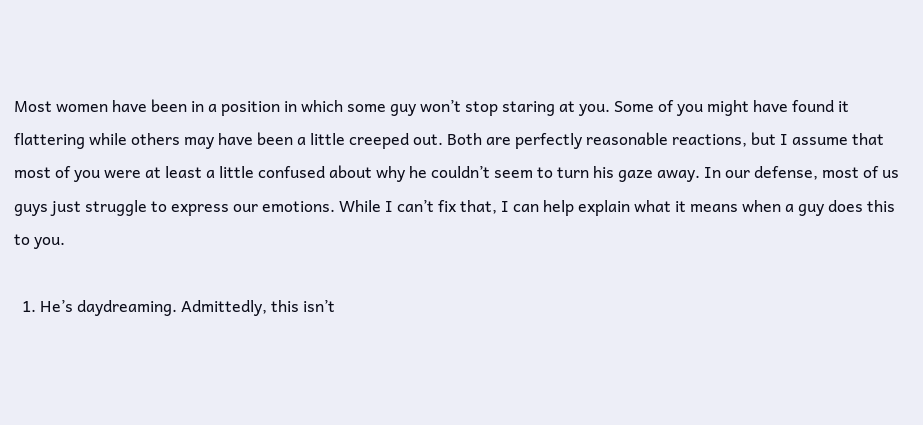Most women have been in a position in which some guy won’t stop staring at you. Some of you might have found it flattering while others may have been a little creeped out. Both are perfectly reasonable reactions, but I assume that most of you were at least a little confused about why he couldn’t seem to turn his gaze away. In our defense, most of us guys just struggle to express our emotions. While I can’t fix that, I can help explain what it means when a guy does this to you.

  1. He’s daydreaming. Admittedly, this isn’t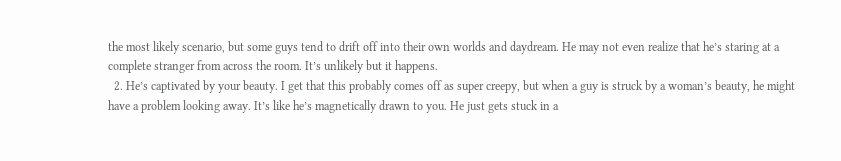the most likely scenario, but some guys tend to drift off into their own worlds and daydream. He may not even realize that he’s staring at a complete stranger from across the room. It’s unlikely but it happens.
  2. He’s captivated by your beauty. I get that this probably comes off as super creepy, but when a guy is struck by a woman’s beauty, he might have a problem looking away. It’s like he’s magnetically drawn to you. He just gets stuck in a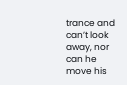trance and can’t look away, nor can he move his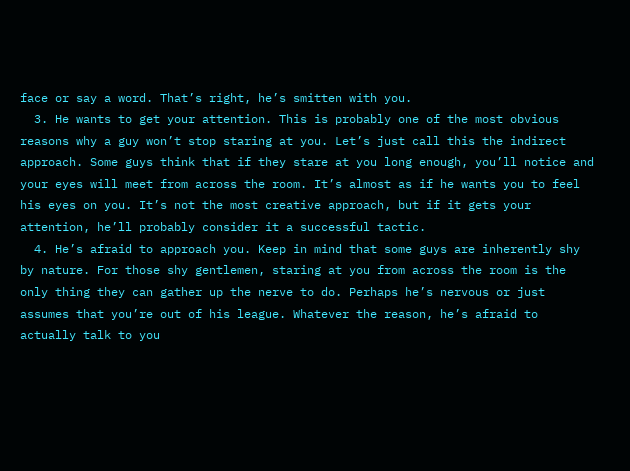face or say a word. That’s right, he’s smitten with you.
  3. He wants to get your attention. This is probably one of the most obvious reasons why a guy won’t stop staring at you. Let’s just call this the indirect approach. Some guys think that if they stare at you long enough, you’ll notice and your eyes will meet from across the room. It’s almost as if he wants you to feel his eyes on you. It’s not the most creative approach, but if it gets your attention, he’ll probably consider it a successful tactic.
  4. He’s afraid to approach you. Keep in mind that some guys are inherently shy by nature. For those shy gentlemen, staring at you from across the room is the only thing they can gather up the nerve to do. Perhaps he’s nervous or just assumes that you’re out of his league. Whatever the reason, he’s afraid to actually talk to you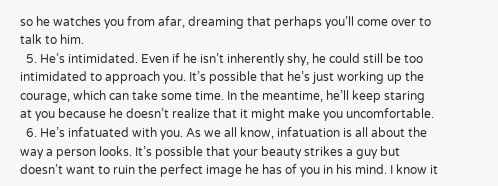so he watches you from afar, dreaming that perhaps you’ll come over to talk to him.
  5. He’s intimidated. Even if he isn’t inherently shy, he could still be too intimidated to approach you. It’s possible that he’s just working up the courage, which can take some time. In the meantime, he’ll keep staring at you because he doesn’t realize that it might make you uncomfortable.
  6. He’s infatuated with you. As we all know, infatuation is all about the way a person looks. It’s possible that your beauty strikes a guy but doesn’t want to ruin the perfect image he has of you in his mind. I know it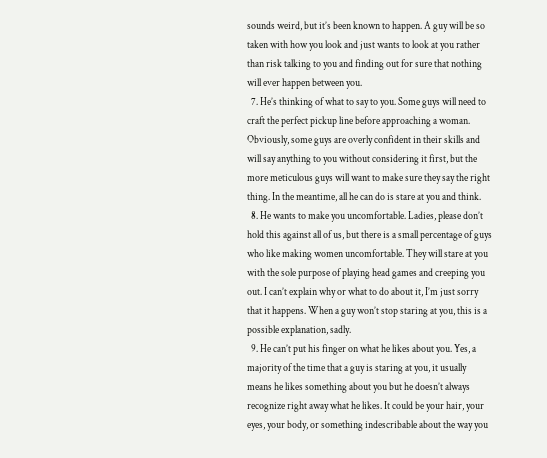sounds weird, but it’s been known to happen. A guy will be so taken with how you look and just wants to look at you rather than risk talking to you and finding out for sure that nothing will ever happen between you.
  7. He’s thinking of what to say to you. Some guys will need to craft the perfect pickup line before approaching a woman. Obviously, some guys are overly confident in their skills and will say anything to you without considering it first, but the more meticulous guys will want to make sure they say the right thing. In the meantime, all he can do is stare at you and think.
  8. He wants to make you uncomfortable. Ladies, please don’t hold this against all of us, but there is a small percentage of guys who like making women uncomfortable. They will stare at you with the sole purpose of playing head games and creeping you out. I can’t explain why or what to do about it, I’m just sorry that it happens. When a guy won’t stop staring at you, this is a possible explanation, sadly.
  9. He can’t put his finger on what he likes about you. Yes, a majority of the time that a guy is staring at you, it usually means he likes something about you but he doesn’t always recognize right away what he likes. It could be your hair, your eyes, your body, or something indescribable about the way you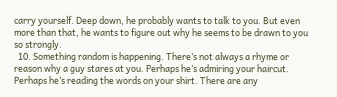carry yourself. Deep down, he probably wants to talk to you. But even more than that, he wants to figure out why he seems to be drawn to you so strongly.
  10. Something random is happening. There’s not always a rhyme or reason why a guy stares at you. Perhaps he’s admiring your haircut. Perhaps he’s reading the words on your shirt. There are any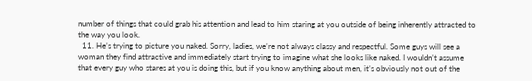number of things that could grab his attention and lead to him staring at you outside of being inherently attracted to the way you look.
  11. He’s trying to picture you naked. Sorry, ladies, we’re not always classy and respectful. Some guys will see a woman they find attractive and immediately start trying to imagine what she looks like naked. I wouldn’t assume that every guy who stares at you is doing this, but if you know anything about men, it’s obviously not out of the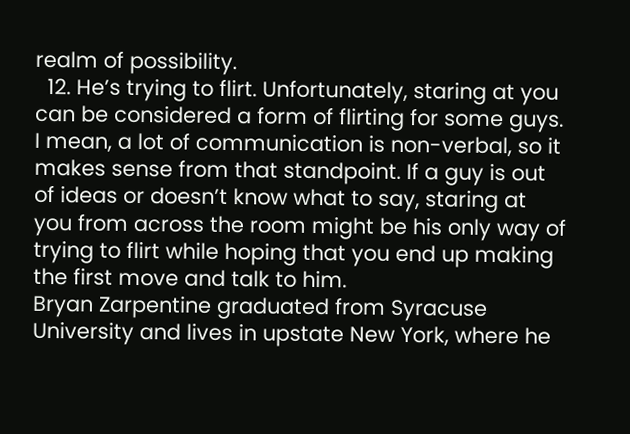realm of possibility.
  12. He’s trying to flirt. Unfortunately, staring at you can be considered a form of flirting for some guys. I mean, a lot of communication is non-verbal, so it makes sense from that standpoint. If a guy is out of ideas or doesn’t know what to say, staring at you from across the room might be his only way of trying to flirt while hoping that you end up making the first move and talk to him.
Bryan Zarpentine graduated from Syracuse University and lives in upstate New York, where he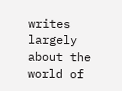writes largely about the world of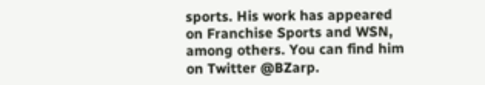sports. His work has appeared on Franchise Sports and WSN, among others. You can find him on Twitter @BZarp.